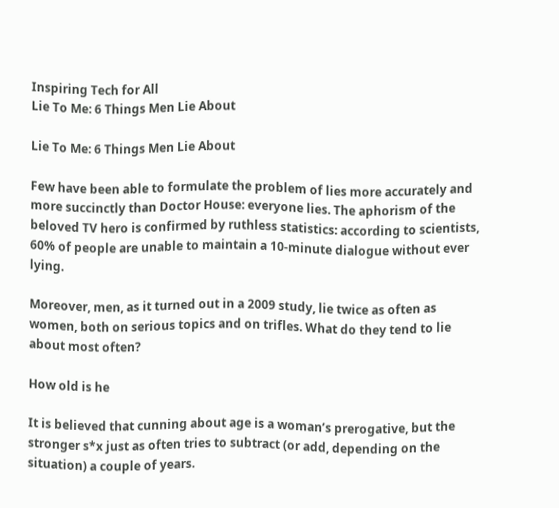Inspiring Tech for All
Lie To Me: 6 Things Men Lie About

Lie To Me: 6 Things Men Lie About

Few have been able to formulate the problem of lies more accurately and more succinctly than Doctor House: everyone lies. The aphorism of the beloved TV hero is confirmed by ruthless statistics: according to scientists, 60% of people are unable to maintain a 10-minute dialogue without ever lying.

Moreover, men, as it turned out in a 2009 study, lie twice as often as women, both on serious topics and on trifles. What do they tend to lie about most often?

How old is he

It is believed that cunning about age is a woman’s prerogative, but the stronger s*x just as often tries to subtract (or add, depending on the situation) a couple of years.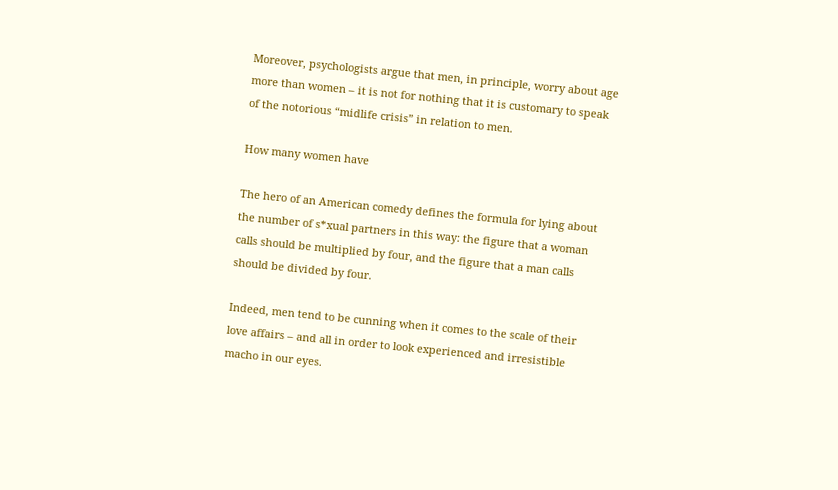Moreover, psychologists argue that men, in principle, worry about age more than women – it is not for nothing that it is customary to speak of the notorious “midlife crisis” in relation to men.

How many women have

The hero of an American comedy defines the formula for lying about the number of s*xual partners in this way: the figure that a woman calls should be multiplied by four, and the figure that a man calls should be divided by four.

Indeed, men tend to be cunning when it comes to the scale of their love affairs – and all in order to look experienced and irresistible macho in our eyes.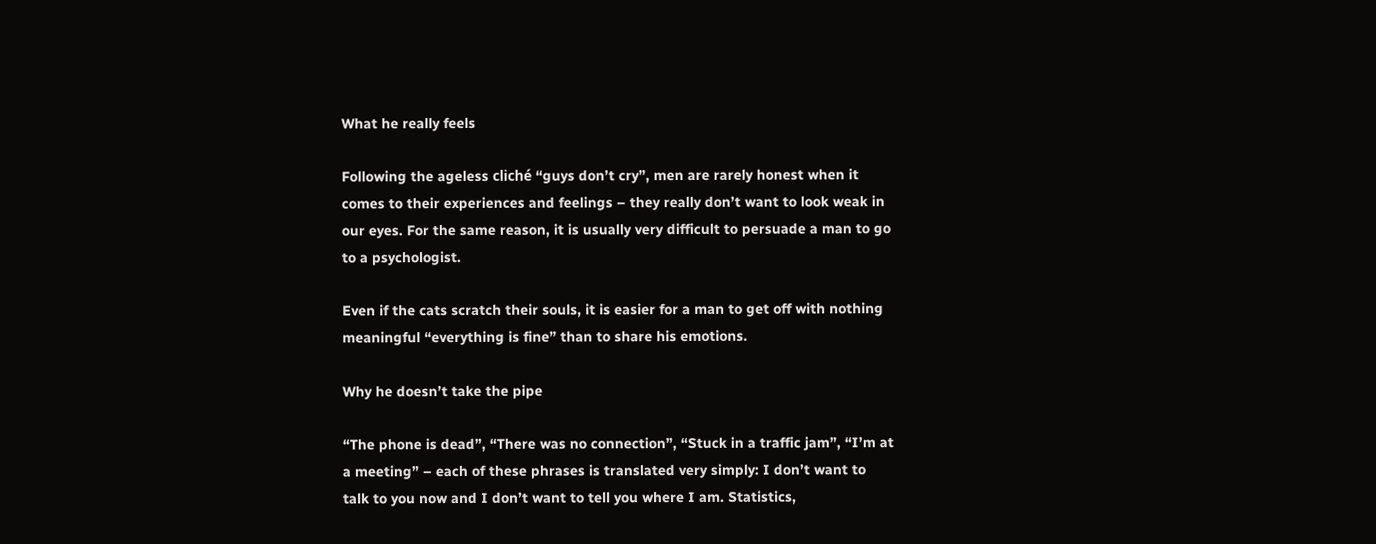What he really feels

Following the ageless cliché “guys don’t cry”, men are rarely honest when it comes to their experiences and feelings – they really don’t want to look weak in our eyes. For the same reason, it is usually very difficult to persuade a man to go to a psychologist.

Even if the cats scratch their souls, it is easier for a man to get off with nothing meaningful “everything is fine” than to share his emotions.

Why he doesn’t take the pipe

“The phone is dead”, “There was no connection”, “Stuck in a traffic jam”, “I’m at a meeting” – each of these phrases is translated very simply: I don’t want to talk to you now and I don’t want to tell you where I am. Statistics,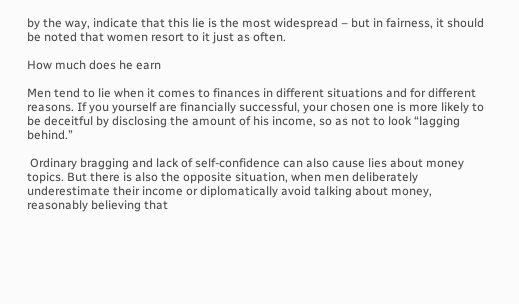by the way, indicate that this lie is the most widespread – but in fairness, it should be noted that women resort to it just as often.

How much does he earn

Men tend to lie when it comes to finances in different situations and for different reasons. If you yourself are financially successful, your chosen one is more likely to be deceitful by disclosing the amount of his income, so as not to look “lagging behind.”

 Ordinary bragging and lack of self-confidence can also cause lies about money topics. But there is also the opposite situation, when men deliberately underestimate their income or diplomatically avoid talking about money, reasonably believing that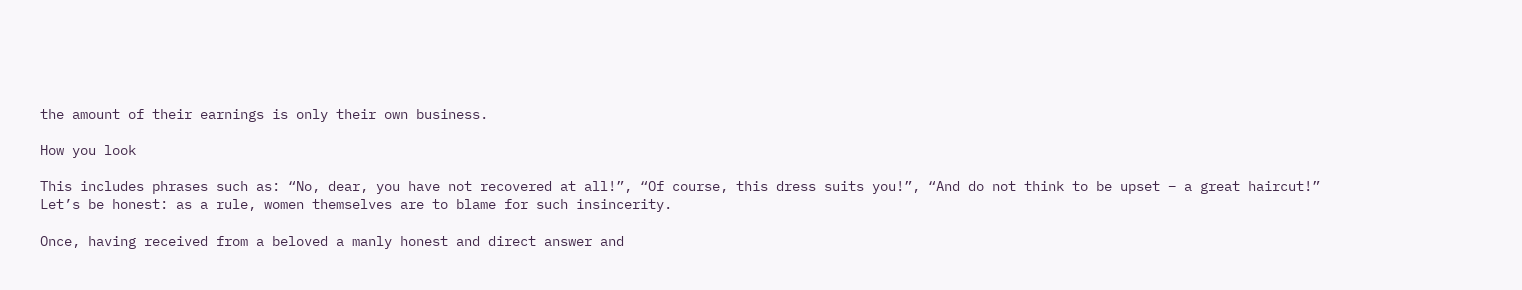the amount of their earnings is only their own business.

How you look

This includes phrases such as: “No, dear, you have not recovered at all!”, “Of course, this dress suits you!”, “And do not think to be upset – a great haircut!” Let’s be honest: as a rule, women themselves are to blame for such insincerity.

Once, having received from a beloved a manly honest and direct answer and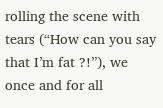rolling the scene with tears (“How can you say that I’m fat ?!”), we once and for all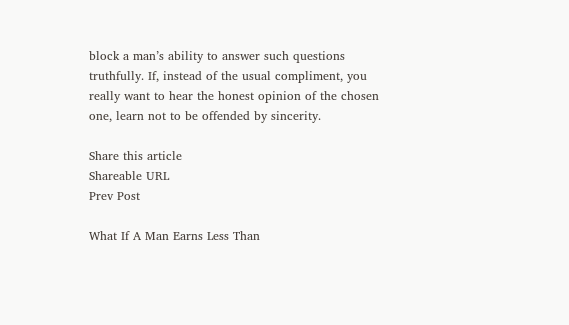block a man’s ability to answer such questions truthfully. If, instead of the usual compliment, you really want to hear the honest opinion of the chosen one, learn not to be offended by sincerity.

Share this article
Shareable URL
Prev Post

What If A Man Earns Less Than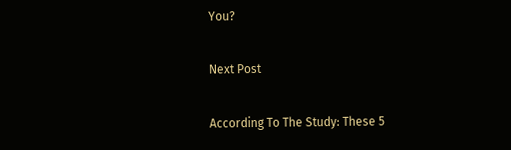You?

Next Post

According To The Study: These 5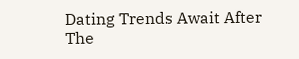Dating Trends Await After The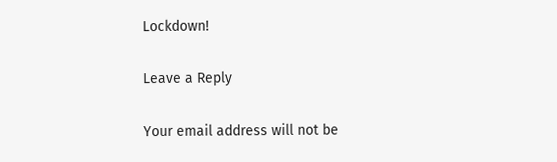Lockdown!

Leave a Reply

Your email address will not be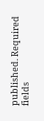published. Required fields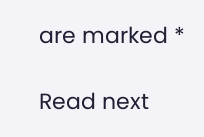are marked *

Read next